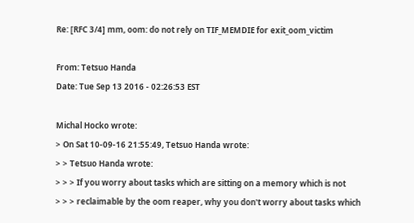Re: [RFC 3/4] mm, oom: do not rely on TIF_MEMDIE for exit_oom_victim

From: Tetsuo Handa
Date: Tue Sep 13 2016 - 02:26:53 EST

Michal Hocko wrote:
> On Sat 10-09-16 21:55:49, Tetsuo Handa wrote:
> > Tetsuo Handa wrote:
> > > If you worry about tasks which are sitting on a memory which is not
> > > reclaimable by the oom reaper, why you don't worry about tasks which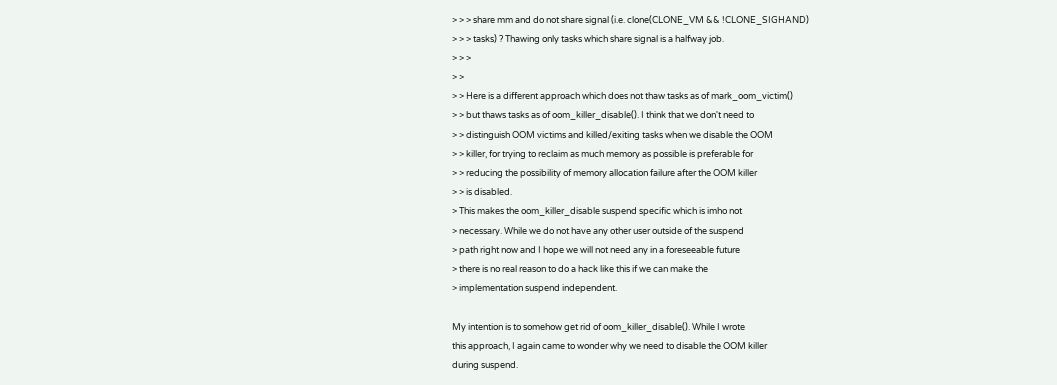> > > share mm and do not share signal (i.e. clone(CLONE_VM && !CLONE_SIGHAND)
> > > tasks) ? Thawing only tasks which share signal is a halfway job.
> > >
> >
> > Here is a different approach which does not thaw tasks as of mark_oom_victim()
> > but thaws tasks as of oom_killer_disable(). I think that we don't need to
> > distinguish OOM victims and killed/exiting tasks when we disable the OOM
> > killer, for trying to reclaim as much memory as possible is preferable for
> > reducing the possibility of memory allocation failure after the OOM killer
> > is disabled.
> This makes the oom_killer_disable suspend specific which is imho not
> necessary. While we do not have any other user outside of the suspend
> path right now and I hope we will not need any in a foreseeable future
> there is no real reason to do a hack like this if we can make the
> implementation suspend independent.

My intention is to somehow get rid of oom_killer_disable(). While I wrote
this approach, I again came to wonder why we need to disable the OOM killer
during suspend.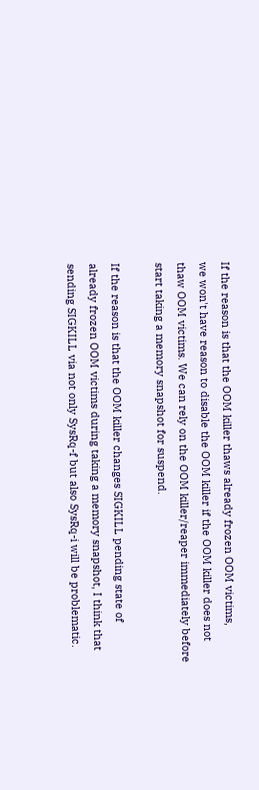If the reason is that the OOM killer thaws already frozen OOM victims,
we won't have reason to disable the OOM killer if the OOM killer does not
thaw OOM victims. We can rely on the OOM killer/reaper immediately before
start taking a memory snapshot for suspend.

If the reason is that the OOM killer changes SIGKILL pending state of
already frozen OOM victims during taking a memory snapshot, I think that
sending SIGKILL via not only SysRq-f but also SysRq-i will be problematic.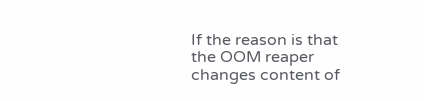If the reason is that the OOM reaper changes content of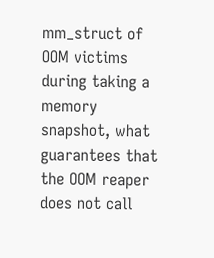mm_struct of
OOM victims during taking a memory snapshot, what guarantees that
the OOM reaper does not call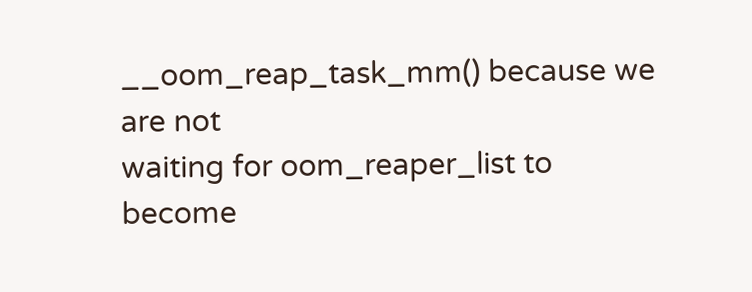__oom_reap_task_mm() because we are not
waiting for oom_reaper_list to become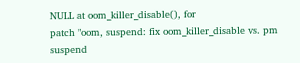NULL at oom_killer_disable(), for
patch "oom, suspend: fix oom_killer_disable vs. pm suspend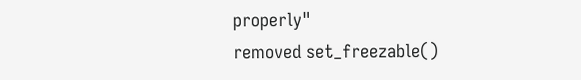properly"
removed set_freezable()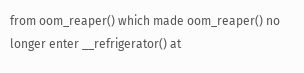from oom_reaper() which made oom_reaper() no
longer enter __refrigerator() at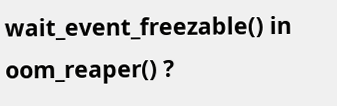wait_event_freezable() in oom_reaper() ?